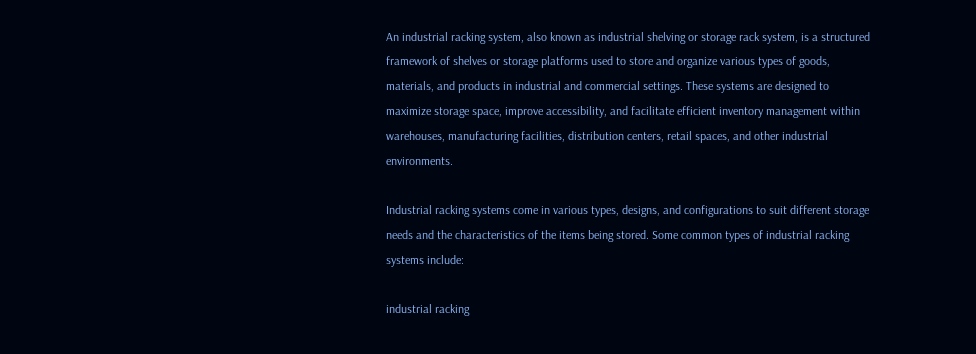An industrial racking system, also known as industrial shelving or storage rack system, is a structured framework of shelves or storage platforms used to store and organize various types of goods, materials, and products in industrial and commercial settings. These systems are designed to maximize storage space, improve accessibility, and facilitate efficient inventory management within warehouses, manufacturing facilities, distribution centers, retail spaces, and other industrial environments.

Industrial racking systems come in various types, designs, and configurations to suit different storage needs and the characteristics of the items being stored. Some common types of industrial racking systems include:

industrial racking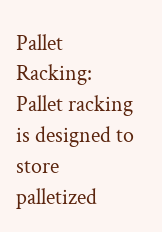Pallet Racking: Pallet racking is designed to store palletized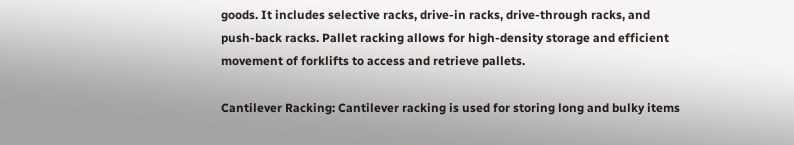goods. It includes selective racks, drive-in racks, drive-through racks, and push-back racks. Pallet racking allows for high-density storage and efficient movement of forklifts to access and retrieve pallets.

Cantilever Racking: Cantilever racking is used for storing long and bulky items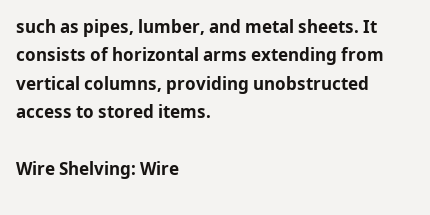such as pipes, lumber, and metal sheets. It consists of horizontal arms extending from vertical columns, providing unobstructed access to stored items.

Wire Shelving: Wire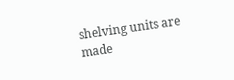shelving units are made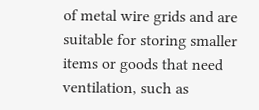of metal wire grids and are suitable for storing smaller items or goods that need ventilation, such as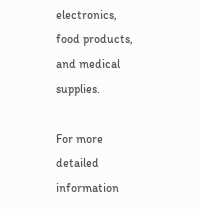electronics, food products, and medical supplies.

For more detailed information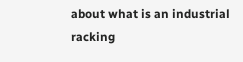about what is an industrial racking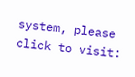system, please click to visit: